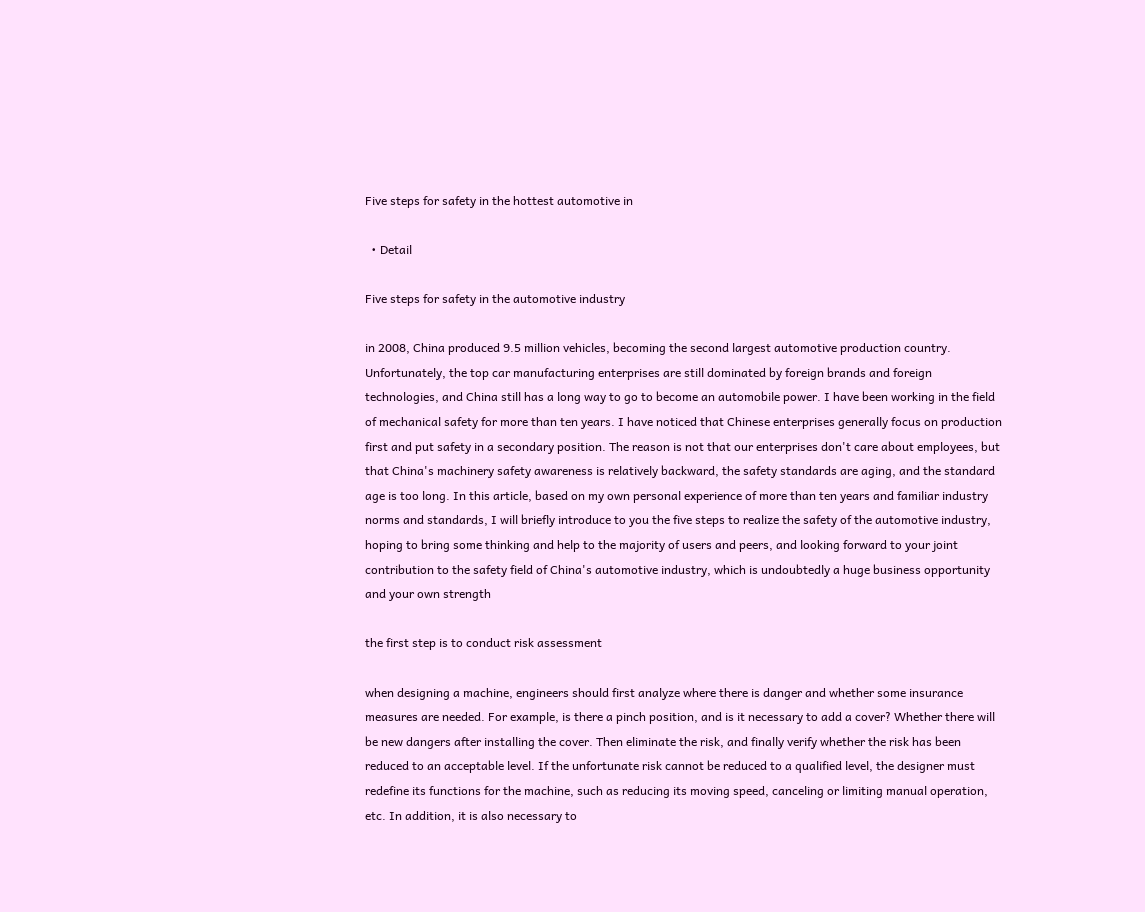Five steps for safety in the hottest automotive in

  • Detail

Five steps for safety in the automotive industry

in 2008, China produced 9.5 million vehicles, becoming the second largest automotive production country. Unfortunately, the top car manufacturing enterprises are still dominated by foreign brands and foreign technologies, and China still has a long way to go to become an automobile power. I have been working in the field of mechanical safety for more than ten years. I have noticed that Chinese enterprises generally focus on production first and put safety in a secondary position. The reason is not that our enterprises don't care about employees, but that China's machinery safety awareness is relatively backward, the safety standards are aging, and the standard age is too long. In this article, based on my own personal experience of more than ten years and familiar industry norms and standards, I will briefly introduce to you the five steps to realize the safety of the automotive industry, hoping to bring some thinking and help to the majority of users and peers, and looking forward to your joint contribution to the safety field of China's automotive industry, which is undoubtedly a huge business opportunity and your own strength

the first step is to conduct risk assessment

when designing a machine, engineers should first analyze where there is danger and whether some insurance measures are needed. For example, is there a pinch position, and is it necessary to add a cover? Whether there will be new dangers after installing the cover. Then eliminate the risk, and finally verify whether the risk has been reduced to an acceptable level. If the unfortunate risk cannot be reduced to a qualified level, the designer must redefine its functions for the machine, such as reducing its moving speed, canceling or limiting manual operation, etc. In addition, it is also necessary to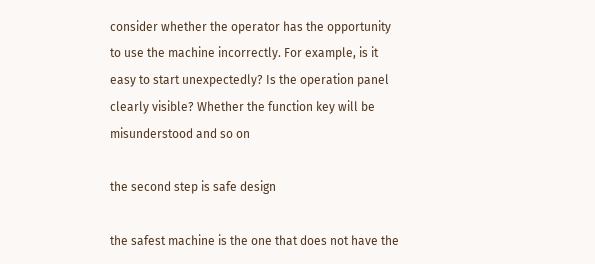consider whether the operator has the opportunity to use the machine incorrectly. For example, is it easy to start unexpectedly? Is the operation panel clearly visible? Whether the function key will be misunderstood and so on

the second step is safe design

the safest machine is the one that does not have the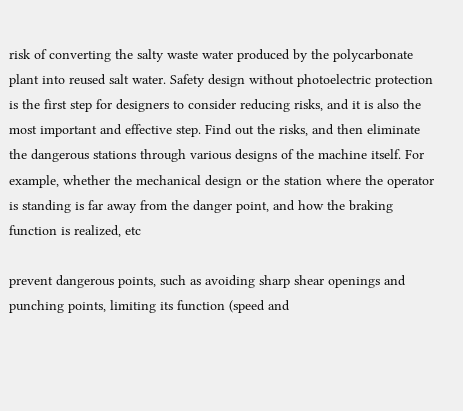risk of converting the salty waste water produced by the polycarbonate plant into reused salt water. Safety design without photoelectric protection is the first step for designers to consider reducing risks, and it is also the most important and effective step. Find out the risks, and then eliminate the dangerous stations through various designs of the machine itself. For example, whether the mechanical design or the station where the operator is standing is far away from the danger point, and how the braking function is realized, etc

prevent dangerous points, such as avoiding sharp shear openings and punching points, limiting its function (speed and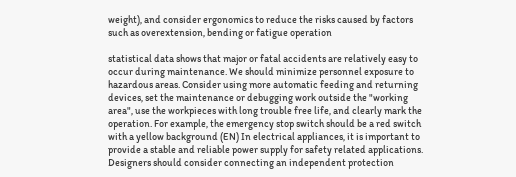weight), and consider ergonomics to reduce the risks caused by factors such as overextension, bending or fatigue operation

statistical data shows that major or fatal accidents are relatively easy to occur during maintenance. We should minimize personnel exposure to hazardous areas. Consider using more automatic feeding and returning devices, set the maintenance or debugging work outside the "working area", use the workpieces with long trouble free life, and clearly mark the operation. For example, the emergency stop switch should be a red switch with a yellow background (EN) In electrical appliances, it is important to provide a stable and reliable power supply for safety related applications. Designers should consider connecting an independent protection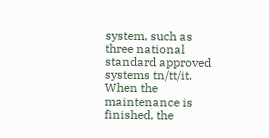system, such as three national standard approved systems tn/tt/it. When the maintenance is finished, the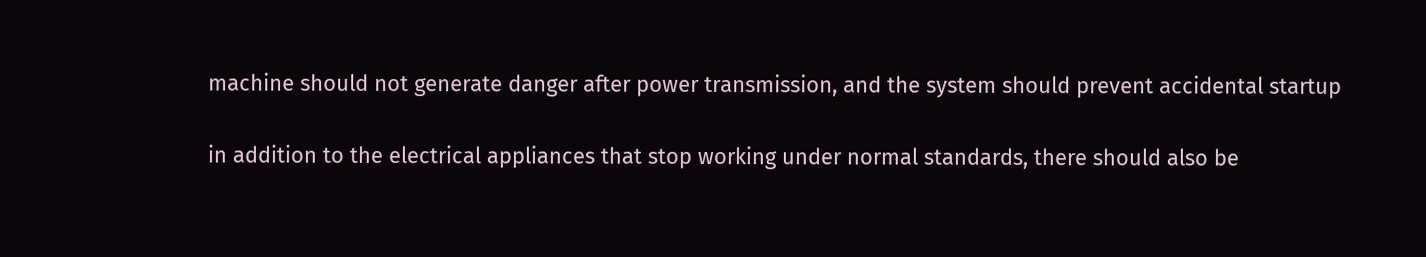machine should not generate danger after power transmission, and the system should prevent accidental startup

in addition to the electrical appliances that stop working under normal standards, there should also be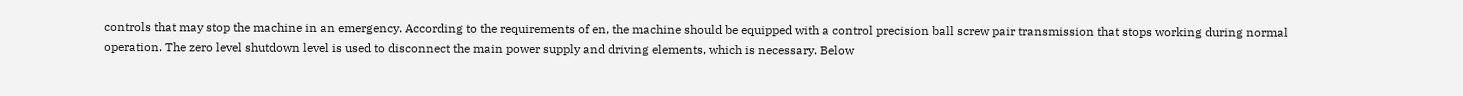controls that may stop the machine in an emergency. According to the requirements of en, the machine should be equipped with a control precision ball screw pair transmission that stops working during normal operation. The zero level shutdown level is used to disconnect the main power supply and driving elements, which is necessary. Below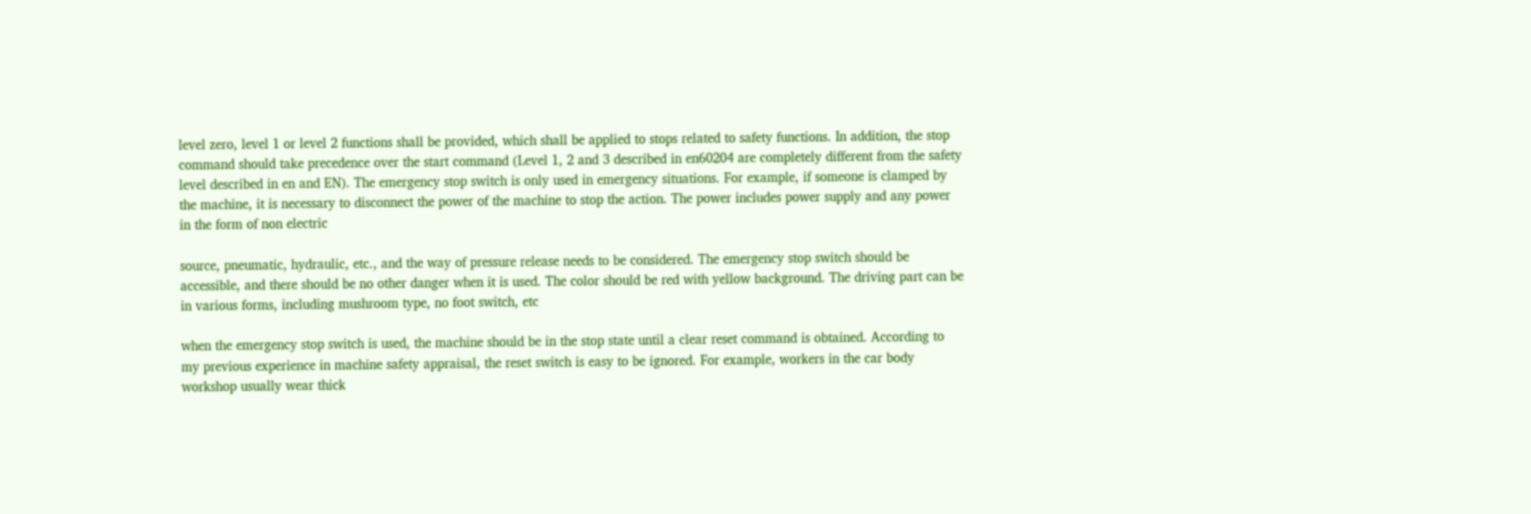level zero, level 1 or level 2 functions shall be provided, which shall be applied to stops related to safety functions. In addition, the stop command should take precedence over the start command (Level 1, 2 and 3 described in en60204 are completely different from the safety level described in en and EN). The emergency stop switch is only used in emergency situations. For example, if someone is clamped by the machine, it is necessary to disconnect the power of the machine to stop the action. The power includes power supply and any power in the form of non electric

source, pneumatic, hydraulic, etc., and the way of pressure release needs to be considered. The emergency stop switch should be accessible, and there should be no other danger when it is used. The color should be red with yellow background. The driving part can be in various forms, including mushroom type, no foot switch, etc

when the emergency stop switch is used, the machine should be in the stop state until a clear reset command is obtained. According to my previous experience in machine safety appraisal, the reset switch is easy to be ignored. For example, workers in the car body workshop usually wear thick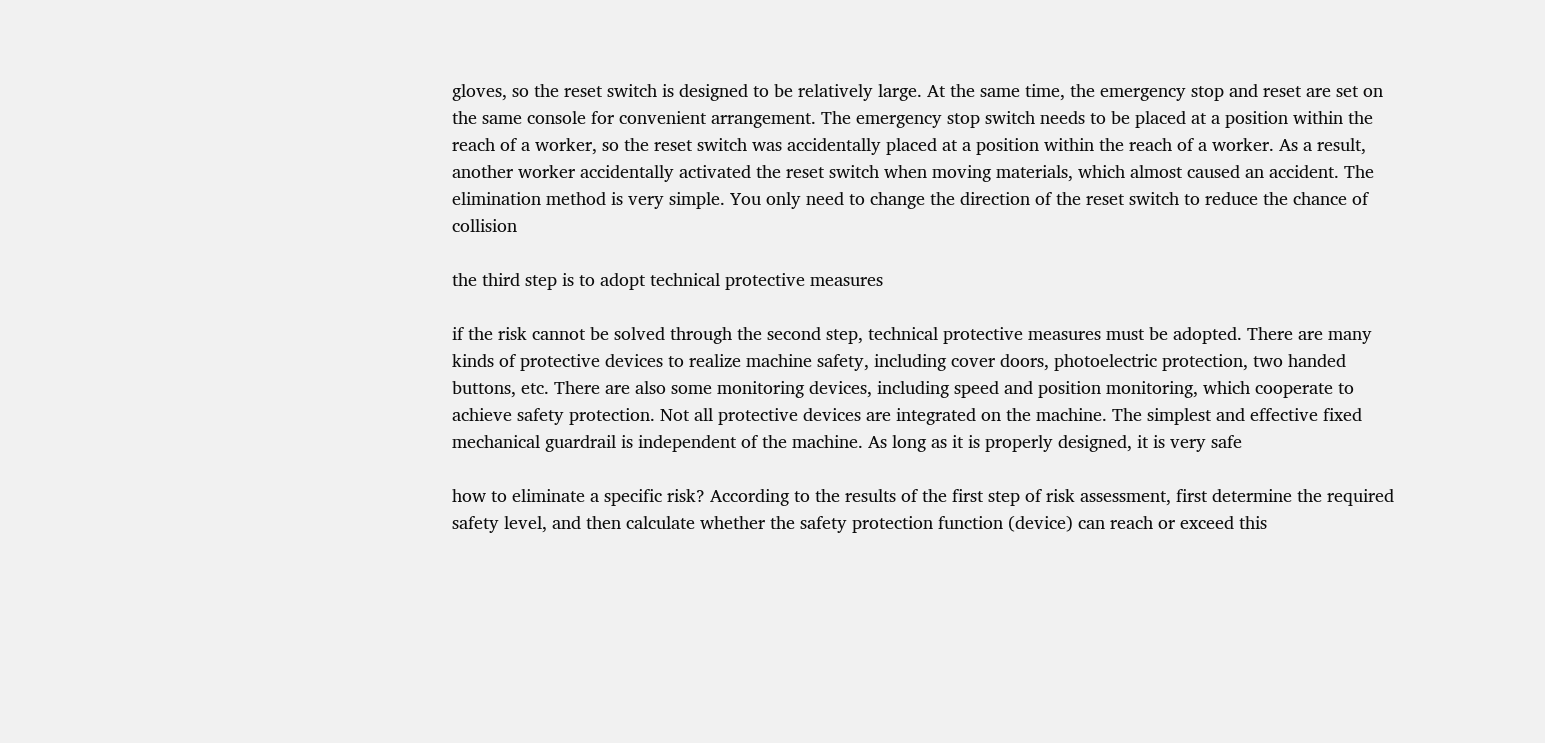gloves, so the reset switch is designed to be relatively large. At the same time, the emergency stop and reset are set on the same console for convenient arrangement. The emergency stop switch needs to be placed at a position within the reach of a worker, so the reset switch was accidentally placed at a position within the reach of a worker. As a result, another worker accidentally activated the reset switch when moving materials, which almost caused an accident. The elimination method is very simple. You only need to change the direction of the reset switch to reduce the chance of collision

the third step is to adopt technical protective measures

if the risk cannot be solved through the second step, technical protective measures must be adopted. There are many kinds of protective devices to realize machine safety, including cover doors, photoelectric protection, two handed buttons, etc. There are also some monitoring devices, including speed and position monitoring, which cooperate to achieve safety protection. Not all protective devices are integrated on the machine. The simplest and effective fixed mechanical guardrail is independent of the machine. As long as it is properly designed, it is very safe

how to eliminate a specific risk? According to the results of the first step of risk assessment, first determine the required safety level, and then calculate whether the safety protection function (device) can reach or exceed this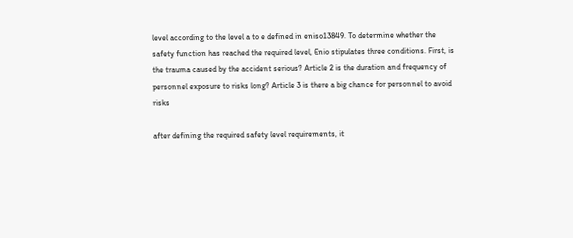level according to the level a to e defined in eniso13849. To determine whether the safety function has reached the required level, Enio stipulates three conditions. First, is the trauma caused by the accident serious? Article 2 is the duration and frequency of personnel exposure to risks long? Article 3 is there a big chance for personnel to avoid risks

after defining the required safety level requirements, it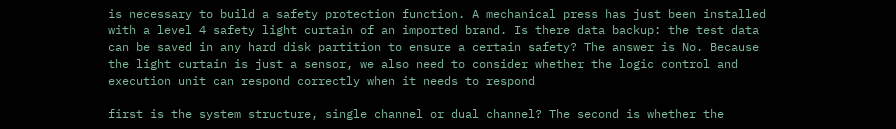is necessary to build a safety protection function. A mechanical press has just been installed with a level 4 safety light curtain of an imported brand. Is there data backup: the test data can be saved in any hard disk partition to ensure a certain safety? The answer is No. Because the light curtain is just a sensor, we also need to consider whether the logic control and execution unit can respond correctly when it needs to respond

first is the system structure, single channel or dual channel? The second is whether the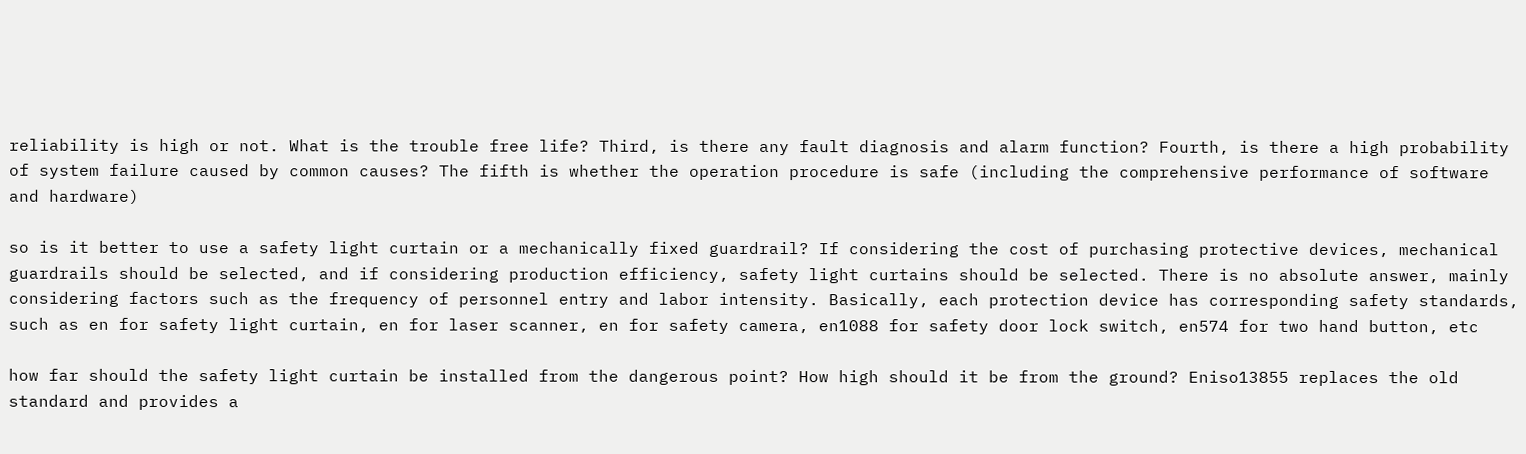reliability is high or not. What is the trouble free life? Third, is there any fault diagnosis and alarm function? Fourth, is there a high probability of system failure caused by common causes? The fifth is whether the operation procedure is safe (including the comprehensive performance of software and hardware)

so is it better to use a safety light curtain or a mechanically fixed guardrail? If considering the cost of purchasing protective devices, mechanical guardrails should be selected, and if considering production efficiency, safety light curtains should be selected. There is no absolute answer, mainly considering factors such as the frequency of personnel entry and labor intensity. Basically, each protection device has corresponding safety standards, such as en for safety light curtain, en for laser scanner, en for safety camera, en1088 for safety door lock switch, en574 for two hand button, etc

how far should the safety light curtain be installed from the dangerous point? How high should it be from the ground? Eniso13855 replaces the old standard and provides a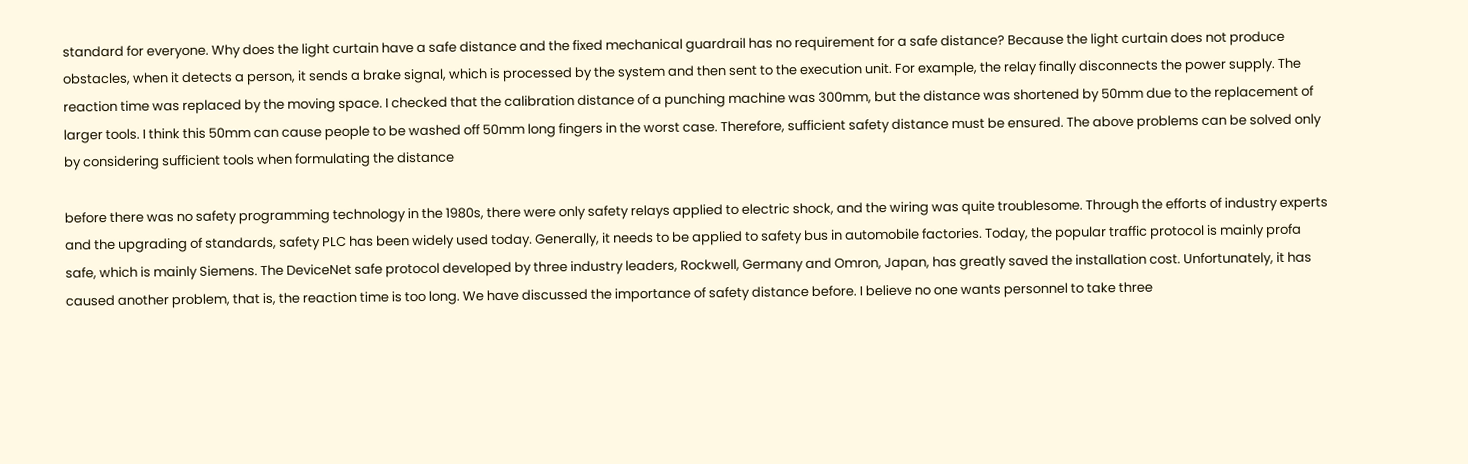standard for everyone. Why does the light curtain have a safe distance and the fixed mechanical guardrail has no requirement for a safe distance? Because the light curtain does not produce obstacles, when it detects a person, it sends a brake signal, which is processed by the system and then sent to the execution unit. For example, the relay finally disconnects the power supply. The reaction time was replaced by the moving space. I checked that the calibration distance of a punching machine was 300mm, but the distance was shortened by 50mm due to the replacement of larger tools. I think this 50mm can cause people to be washed off 50mm long fingers in the worst case. Therefore, sufficient safety distance must be ensured. The above problems can be solved only by considering sufficient tools when formulating the distance

before there was no safety programming technology in the 1980s, there were only safety relays applied to electric shock, and the wiring was quite troublesome. Through the efforts of industry experts and the upgrading of standards, safety PLC has been widely used today. Generally, it needs to be applied to safety bus in automobile factories. Today, the popular traffic protocol is mainly profa safe, which is mainly Siemens. The DeviceNet safe protocol developed by three industry leaders, Rockwell, Germany and Omron, Japan, has greatly saved the installation cost. Unfortunately, it has caused another problem, that is, the reaction time is too long. We have discussed the importance of safety distance before. I believe no one wants personnel to take three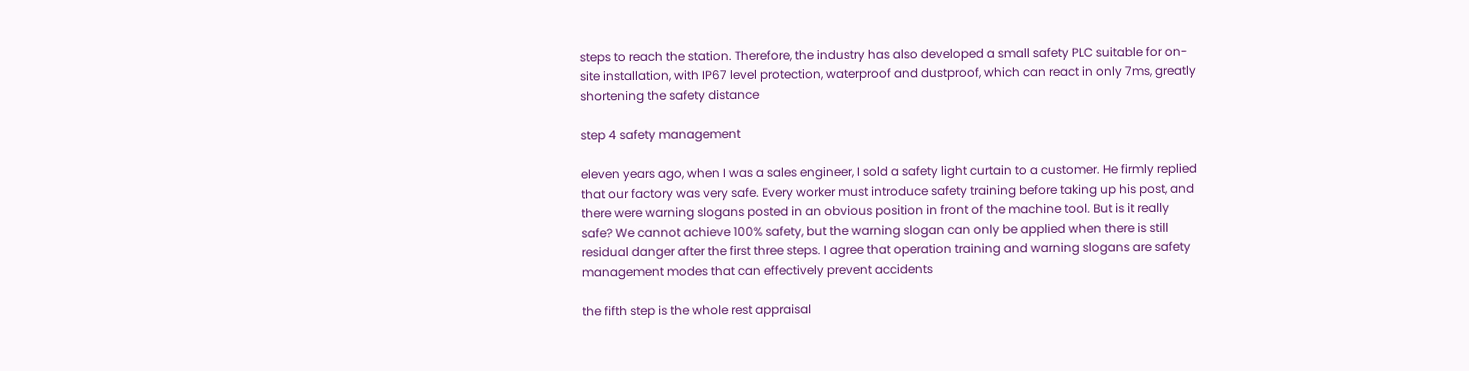steps to reach the station. Therefore, the industry has also developed a small safety PLC suitable for on-site installation, with IP67 level protection, waterproof and dustproof, which can react in only 7ms, greatly shortening the safety distance

step 4 safety management

eleven years ago, when I was a sales engineer, I sold a safety light curtain to a customer. He firmly replied that our factory was very safe. Every worker must introduce safety training before taking up his post, and there were warning slogans posted in an obvious position in front of the machine tool. But is it really safe? We cannot achieve 100% safety, but the warning slogan can only be applied when there is still residual danger after the first three steps. I agree that operation training and warning slogans are safety management modes that can effectively prevent accidents

the fifth step is the whole rest appraisal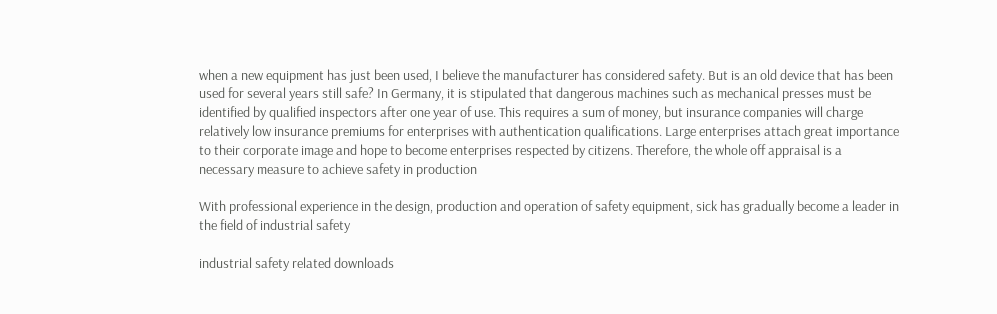when a new equipment has just been used, I believe the manufacturer has considered safety. But is an old device that has been used for several years still safe? In Germany, it is stipulated that dangerous machines such as mechanical presses must be identified by qualified inspectors after one year of use. This requires a sum of money, but insurance companies will charge relatively low insurance premiums for enterprises with authentication qualifications. Large enterprises attach great importance to their corporate image and hope to become enterprises respected by citizens. Therefore, the whole off appraisal is a necessary measure to achieve safety in production

With professional experience in the design, production and operation of safety equipment, sick has gradually become a leader in the field of industrial safety

industrial safety related downloads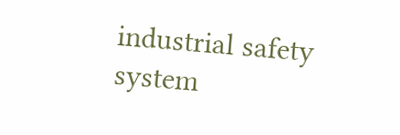industrial safety system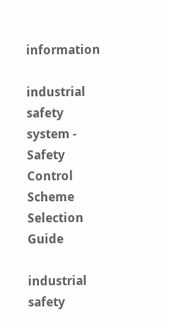information

industrial safety system - Safety Control Scheme Selection Guide

industrial safety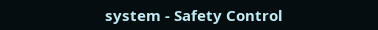system - Safety Control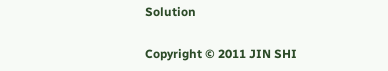Solution

Copyright © 2011 JIN SHI